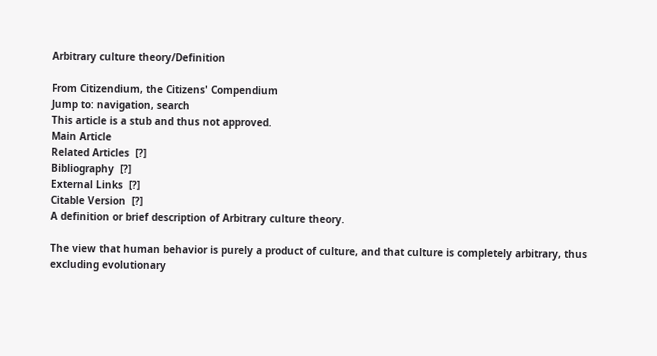Arbitrary culture theory/Definition

From Citizendium, the Citizens' Compendium
Jump to: navigation, search
This article is a stub and thus not approved.
Main Article
Related Articles  [?]
Bibliography  [?]
External Links  [?]
Citable Version  [?]
A definition or brief description of Arbitrary culture theory.

The view that human behavior is purely a product of culture, and that culture is completely arbitrary, thus excluding evolutionary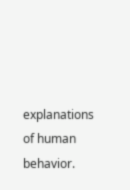explanations of human behavior.